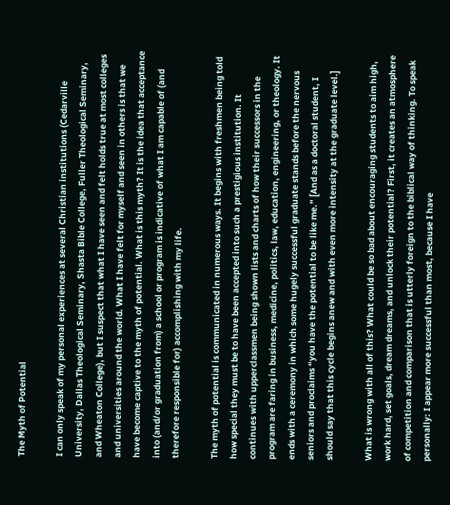The Myth of Potential

I can only speak of my personal experiences at several Christian institutions (Cedarville University, Dallas Theological Seminary, Shasta Bible College, Fuller Theological Seminary, and Wheaton College), but I suspect that what I have seen and felt holds true at most colleges and universities around the world. What I have felt for myself and seen in others is that we have become captive to the myth of potential. What is this myth? It is the idea that acceptance into (and/or graduation from) a school or program is indicative of what I am capable of (and therefore responsible for) accomplishing with my life.

The myth of potential is communicated in numerous ways. It begins with freshmen being told how special they must be to have been accepted into such a prestigious institution. It continues with upperclassmen being shown lists and charts of how their successors in the program are faring in business, medicine, politics, law, education, engineering, or theology. It ends with a ceremony in which some hugely successful graduate stands before the nervous seniors and proclaims “you have the potential to be like me.” [And as a doctoral student, I should say that this cycle begins anew and with even more intensity at the graduate level.]

What is wrong with all of this? What could be so bad about encouraging students to aim high, work hard, set goals, dream dreams, and unlock their potential? First, it creates an atmosphere of competition and comparison that is utterly foreign to the biblical way of thinking. To speak personally: I appear more successful than most, because I have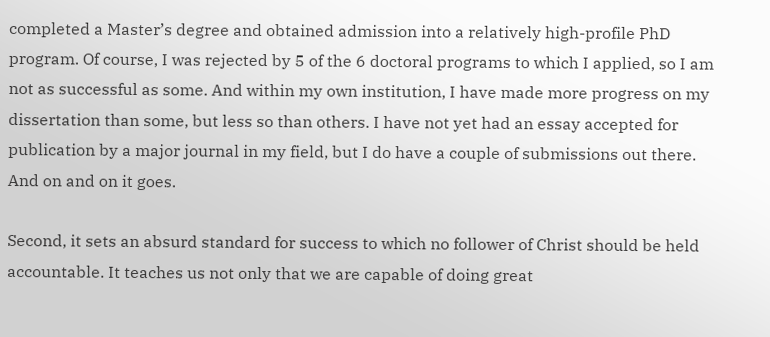completed a Master’s degree and obtained admission into a relatively high-profile PhD program. Of course, I was rejected by 5 of the 6 doctoral programs to which I applied, so I am not as successful as some. And within my own institution, I have made more progress on my dissertation than some, but less so than others. I have not yet had an essay accepted for publication by a major journal in my field, but I do have a couple of submissions out there. And on and on it goes.

Second, it sets an absurd standard for success to which no follower of Christ should be held accountable. It teaches us not only that we are capable of doing great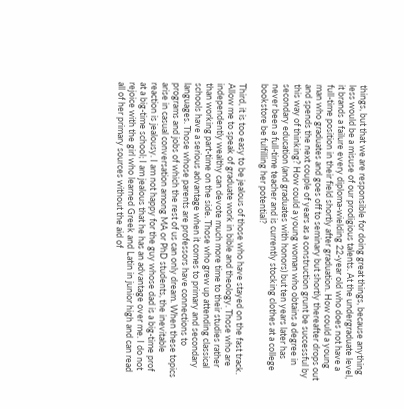things, but that we are responsible for doing great things, because anything less would be a misuse of our prodigious talents. At the undergraduate level, it brands a failure every diploma-wielding 22-year old who does not have a full-time position in their field shortly after graduation. How could a young man who graduates and goes off to seminary but shortly thereafter drops out and spends the next couple of years as a construction grunt be successful by this way of thinking? How could a young woman who obtains a degree in secondary education (and graduates with honors) but ten years later has never been a full-time teacher and is currently stocking clothes at a college bookstore be fulfilling her potential?

Third, it is too easy to be jealous of those who have stayed on the fast track. Allow me to speak of graduate work in bible and theology. Those who are independently wealthy can devote much more time to their studies rather than working part-time on the side. Those who grew up attending classical schools have a serious advantage when it comes to primary and secondary languages. Those whose parents are professors have connections to programs and jobs of which the rest of us can only dream. When these topics arise in casual conversation among MA or PhD students, the inevitable reaction is jealousy. I am not happy for the guy whose dad is a big-time prof at a big-time school; I am jealous that he has an advantage over me. I do not rejoice with the girl who learned Greek and Latin in junior high and can read all of her primary sources without the aid of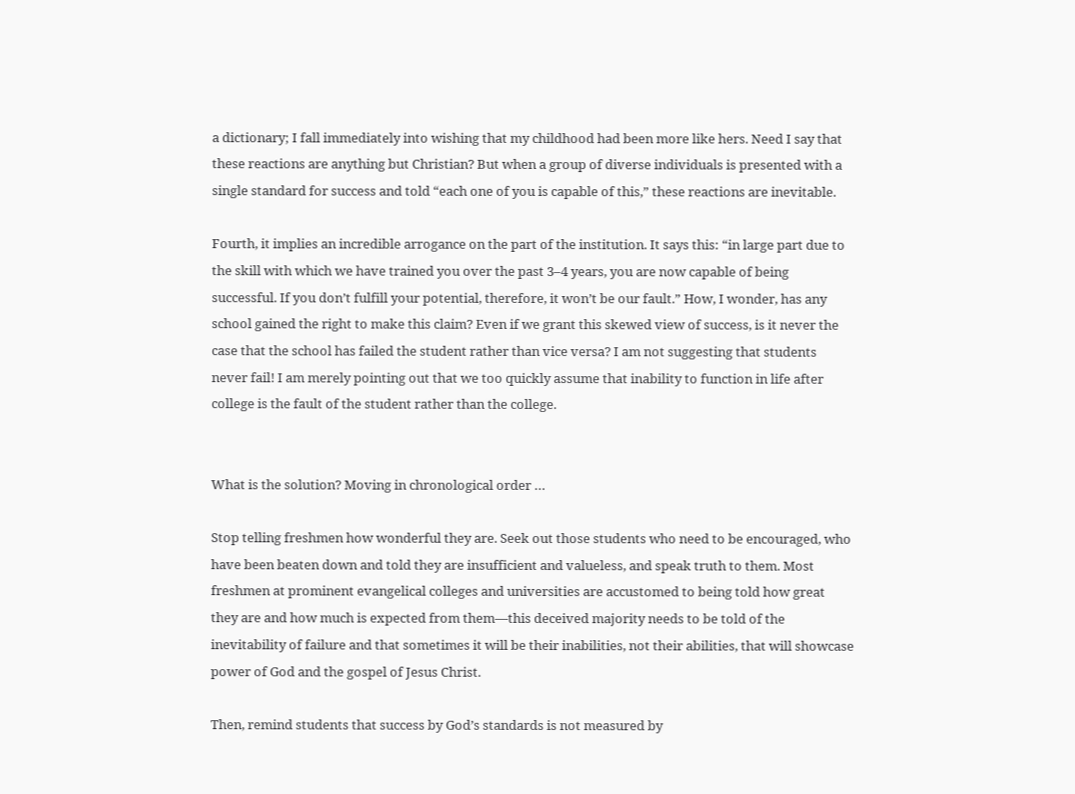a dictionary; I fall immediately into wishing that my childhood had been more like hers. Need I say that these reactions are anything but Christian? But when a group of diverse individuals is presented with a single standard for success and told “each one of you is capable of this,” these reactions are inevitable.

Fourth, it implies an incredible arrogance on the part of the institution. It says this: “in large part due to the skill with which we have trained you over the past 3–4 years, you are now capable of being successful. If you don’t fulfill your potential, therefore, it won’t be our fault.” How, I wonder, has any school gained the right to make this claim? Even if we grant this skewed view of success, is it never the case that the school has failed the student rather than vice versa? I am not suggesting that students never fail! I am merely pointing out that we too quickly assume that inability to function in life after college is the fault of the student rather than the college.


What is the solution? Moving in chronological order …

Stop telling freshmen how wonderful they are. Seek out those students who need to be encouraged, who have been beaten down and told they are insufficient and valueless, and speak truth to them. Most freshmen at prominent evangelical colleges and universities are accustomed to being told how great they are and how much is expected from them—this deceived majority needs to be told of the inevitability of failure and that sometimes it will be their inabilities, not their abilities, that will showcase power of God and the gospel of Jesus Christ.

Then, remind students that success by God’s standards is not measured by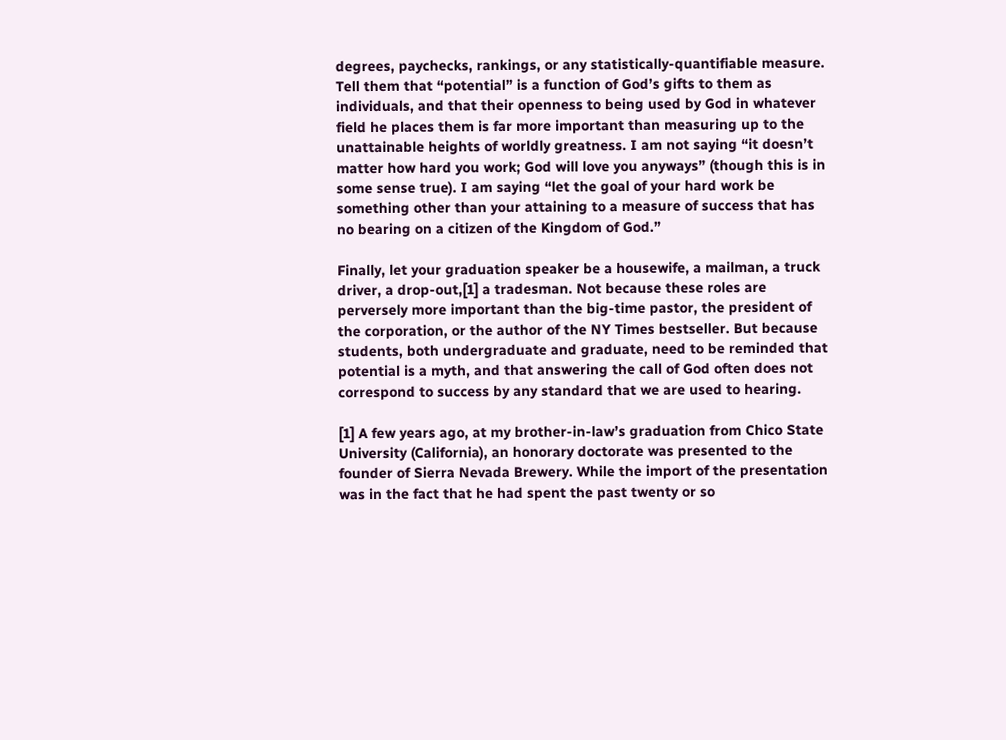degrees, paychecks, rankings, or any statistically-quantifiable measure. Tell them that “potential” is a function of God’s gifts to them as individuals, and that their openness to being used by God in whatever field he places them is far more important than measuring up to the unattainable heights of worldly greatness. I am not saying “it doesn’t matter how hard you work; God will love you anyways” (though this is in some sense true). I am saying “let the goal of your hard work be something other than your attaining to a measure of success that has no bearing on a citizen of the Kingdom of God.”

Finally, let your graduation speaker be a housewife, a mailman, a truck driver, a drop-out,[1] a tradesman. Not because these roles are perversely more important than the big-time pastor, the president of the corporation, or the author of the NY Times bestseller. But because students, both undergraduate and graduate, need to be reminded that potential is a myth, and that answering the call of God often does not correspond to success by any standard that we are used to hearing.

[1] A few years ago, at my brother-in-law’s graduation from Chico State University (California), an honorary doctorate was presented to the founder of Sierra Nevada Brewery. While the import of the presentation was in the fact that he had spent the past twenty or so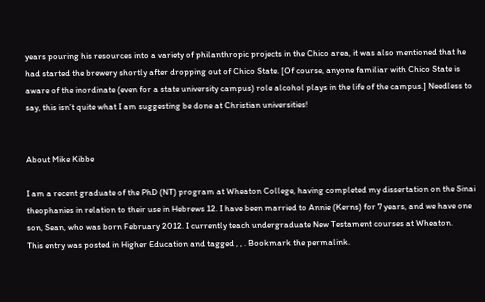years pouring his resources into a variety of philanthropic projects in the Chico area, it was also mentioned that he had started the brewery shortly after dropping out of Chico State. [Of course, anyone familiar with Chico State is aware of the inordinate (even for a state university campus) role alcohol plays in the life of the campus.] Needless to say, this isn’t quite what I am suggesting be done at Christian universities!


About Mike Kibbe

I am a recent graduate of the PhD (NT) program at Wheaton College, having completed my dissertation on the Sinai theophanies in relation to their use in Hebrews 12. I have been married to Annie (Kerns) for 7 years, and we have one son, Sean, who was born February 2012. I currently teach undergraduate New Testament courses at Wheaton.
This entry was posted in Higher Education and tagged , , . Bookmark the permalink.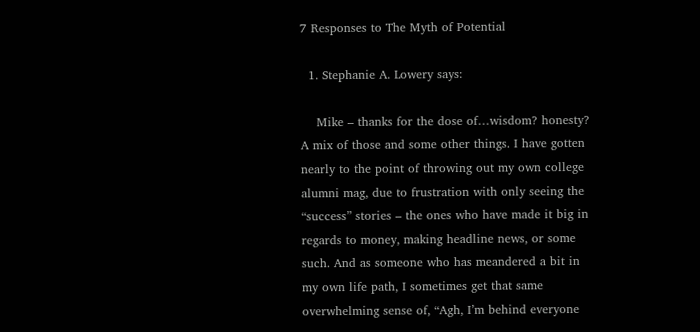7 Responses to The Myth of Potential

  1. Stephanie A. Lowery says:

    Mike – thanks for the dose of…wisdom? honesty? A mix of those and some other things. I have gotten nearly to the point of throwing out my own college alumni mag, due to frustration with only seeing the “success” stories – the ones who have made it big in regards to money, making headline news, or some such. And as someone who has meandered a bit in my own life path, I sometimes get that same overwhelming sense of, “Agh, I’m behind everyone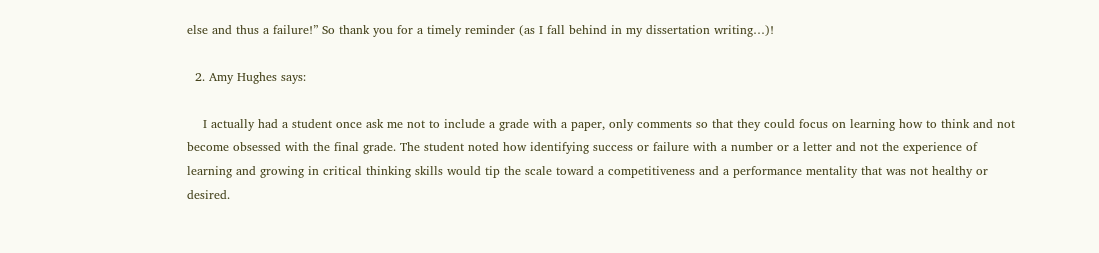else and thus a failure!” So thank you for a timely reminder (as I fall behind in my dissertation writing…)!

  2. Amy Hughes says:

    I actually had a student once ask me not to include a grade with a paper, only comments so that they could focus on learning how to think and not become obsessed with the final grade. The student noted how identifying success or failure with a number or a letter and not the experience of learning and growing in critical thinking skills would tip the scale toward a competitiveness and a performance mentality that was not healthy or desired.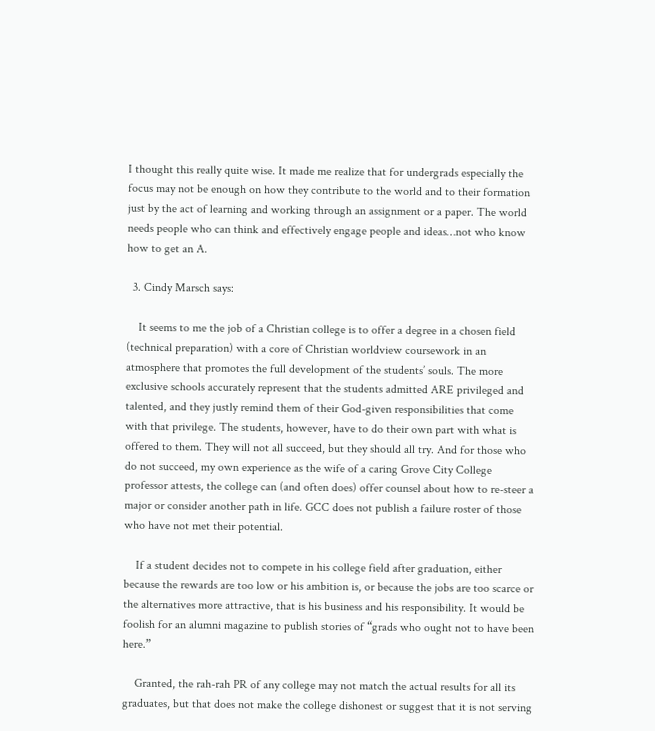I thought this really quite wise. It made me realize that for undergrads especially the focus may not be enough on how they contribute to the world and to their formation just by the act of learning and working through an assignment or a paper. The world needs people who can think and effectively engage people and ideas…not who know how to get an A.

  3. Cindy Marsch says:

    It seems to me the job of a Christian college is to offer a degree in a chosen field (technical preparation) with a core of Christian worldview coursework in an atmosphere that promotes the full development of the students’ souls. The more exclusive schools accurately represent that the students admitted ARE privileged and talented, and they justly remind them of their God-given responsibilities that come with that privilege. The students, however, have to do their own part with what is offered to them. They will not all succeed, but they should all try. And for those who do not succeed, my own experience as the wife of a caring Grove City College professor attests, the college can (and often does) offer counsel about how to re-steer a major or consider another path in life. GCC does not publish a failure roster of those who have not met their potential.

    If a student decides not to compete in his college field after graduation, either because the rewards are too low or his ambition is, or because the jobs are too scarce or the alternatives more attractive, that is his business and his responsibility. It would be foolish for an alumni magazine to publish stories of “grads who ought not to have been here.”

    Granted, the rah-rah PR of any college may not match the actual results for all its graduates, but that does not make the college dishonest or suggest that it is not serving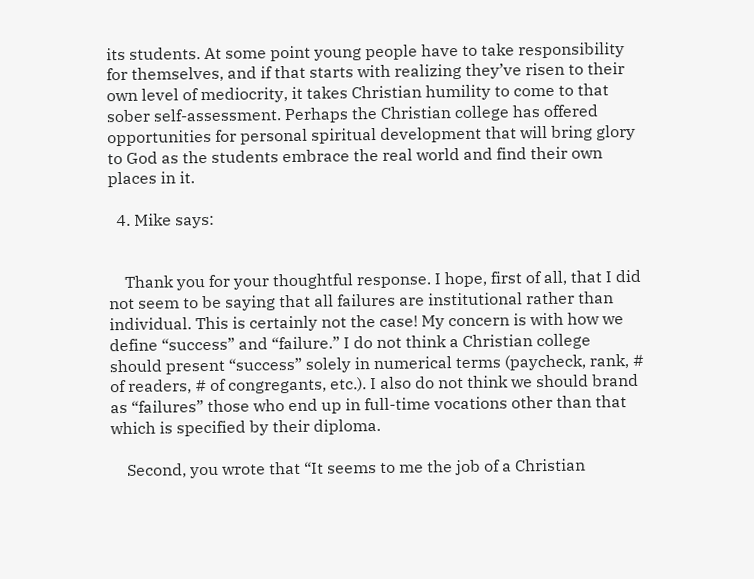its students. At some point young people have to take responsibility for themselves, and if that starts with realizing they’ve risen to their own level of mediocrity, it takes Christian humility to come to that sober self-assessment. Perhaps the Christian college has offered opportunities for personal spiritual development that will bring glory to God as the students embrace the real world and find their own places in it.

  4. Mike says:


    Thank you for your thoughtful response. I hope, first of all, that I did not seem to be saying that all failures are institutional rather than individual. This is certainly not the case! My concern is with how we define “success” and “failure.” I do not think a Christian college should present “success” solely in numerical terms (paycheck, rank, # of readers, # of congregants, etc.). I also do not think we should brand as “failures” those who end up in full-time vocations other than that which is specified by their diploma.

    Second, you wrote that “It seems to me the job of a Christian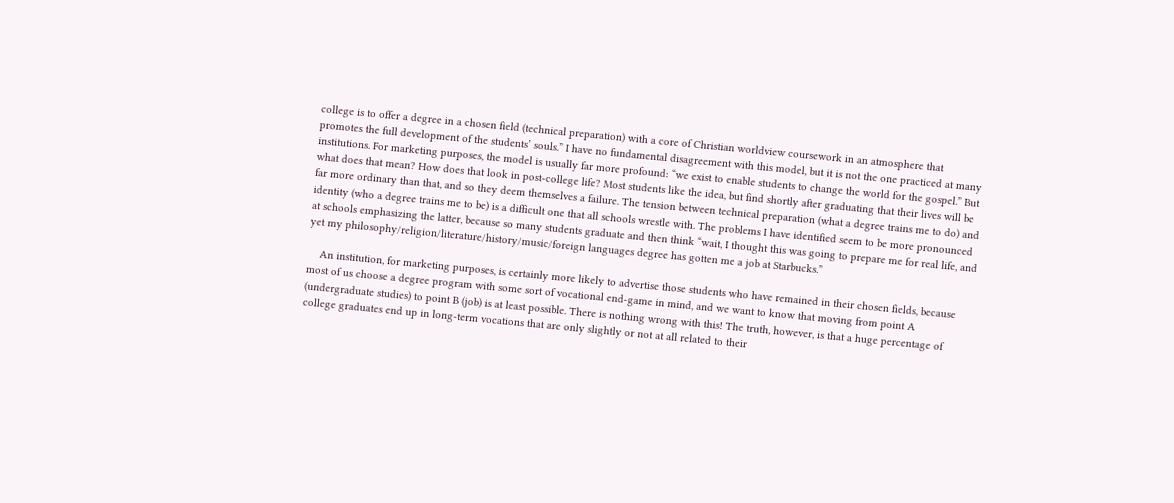college is to offer a degree in a chosen field (technical preparation) with a core of Christian worldview coursework in an atmosphere that promotes the full development of the students’ souls.” I have no fundamental disagreement with this model, but it is not the one practiced at many institutions. For marketing purposes, the model is usually far more profound: “we exist to enable students to change the world for the gospel.” But what does that mean? How does that look in post-college life? Most students like the idea, but find shortly after graduating that their lives will be far more ordinary than that, and so they deem themselves a failure. The tension between technical preparation (what a degree trains me to do) and identity (who a degree trains me to be) is a difficult one that all schools wrestle with. The problems I have identified seem to be more pronounced at schools emphasizing the latter, because so many students graduate and then think “wait, I thought this was going to prepare me for real life, and yet my philosophy/religion/literature/history/music/foreign languages degree has gotten me a job at Starbucks.”

    An institution, for marketing purposes, is certainly more likely to advertise those students who have remained in their chosen fields, because most of us choose a degree program with some sort of vocational end-game in mind, and we want to know that moving from point A (undergraduate studies) to point B (job) is at least possible. There is nothing wrong with this! The truth, however, is that a huge percentage of college graduates end up in long-term vocations that are only slightly or not at all related to their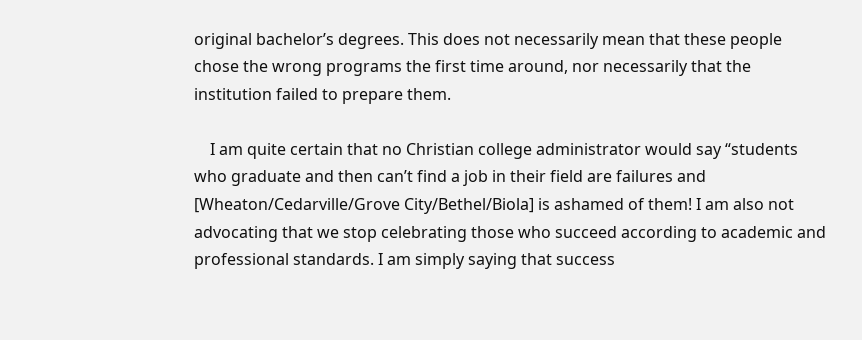original bachelor’s degrees. This does not necessarily mean that these people chose the wrong programs the first time around, nor necessarily that the institution failed to prepare them.

    I am quite certain that no Christian college administrator would say “students who graduate and then can’t find a job in their field are failures and [Wheaton/Cedarville/Grove City/Bethel/Biola] is ashamed of them! I am also not advocating that we stop celebrating those who succeed according to academic and professional standards. I am simply saying that success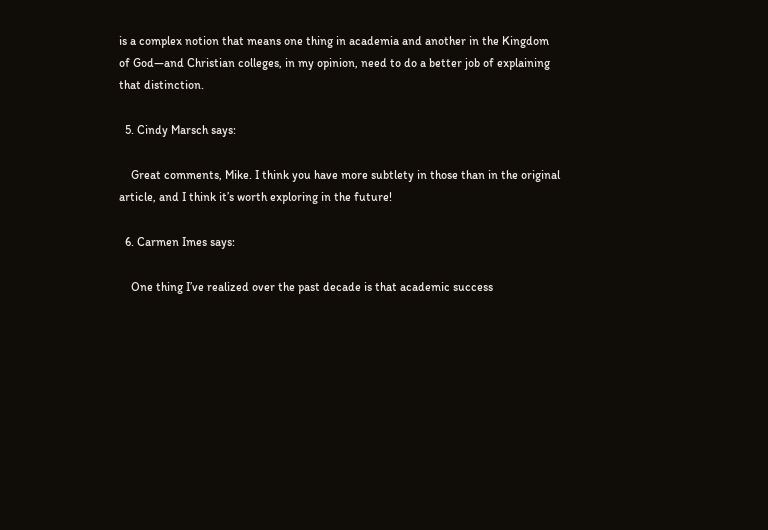is a complex notion that means one thing in academia and another in the Kingdom of God—and Christian colleges, in my opinion, need to do a better job of explaining that distinction.

  5. Cindy Marsch says:

    Great comments, Mike. I think you have more subtlety in those than in the original article, and I think it’s worth exploring in the future!

  6. Carmen Imes says:

    One thing I’ve realized over the past decade is that academic success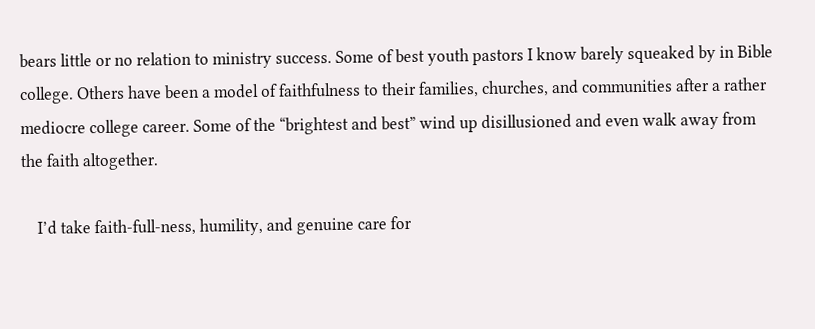bears little or no relation to ministry success. Some of best youth pastors I know barely squeaked by in Bible college. Others have been a model of faithfulness to their families, churches, and communities after a rather mediocre college career. Some of the “brightest and best” wind up disillusioned and even walk away from the faith altogether.

    I’d take faith-full-ness, humility, and genuine care for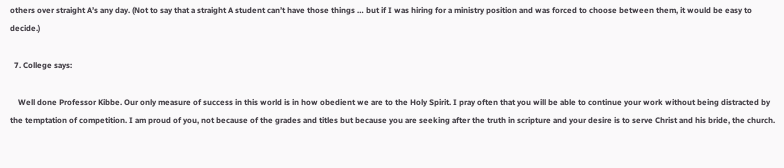others over straight A’s any day. (Not to say that a straight A student can’t have those things … but if I was hiring for a ministry position and was forced to choose between them, it would be easy to decide.)

  7. College says:

    Well done Professor Kibbe. Our only measure of success in this world is in how obedient we are to the Holy Spirit. I pray often that you will be able to continue your work without being distracted by the temptation of competition. I am proud of you, not because of the grades and titles but because you are seeking after the truth in scripture and your desire is to serve Christ and his bride, the church.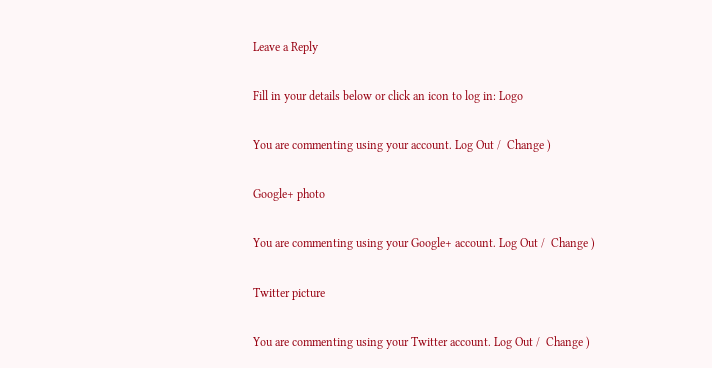Leave a Reply

Fill in your details below or click an icon to log in: Logo

You are commenting using your account. Log Out /  Change )

Google+ photo

You are commenting using your Google+ account. Log Out /  Change )

Twitter picture

You are commenting using your Twitter account. Log Out /  Change )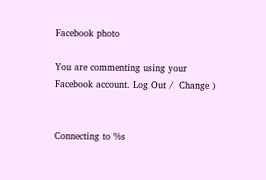Facebook photo

You are commenting using your Facebook account. Log Out /  Change )


Connecting to %s